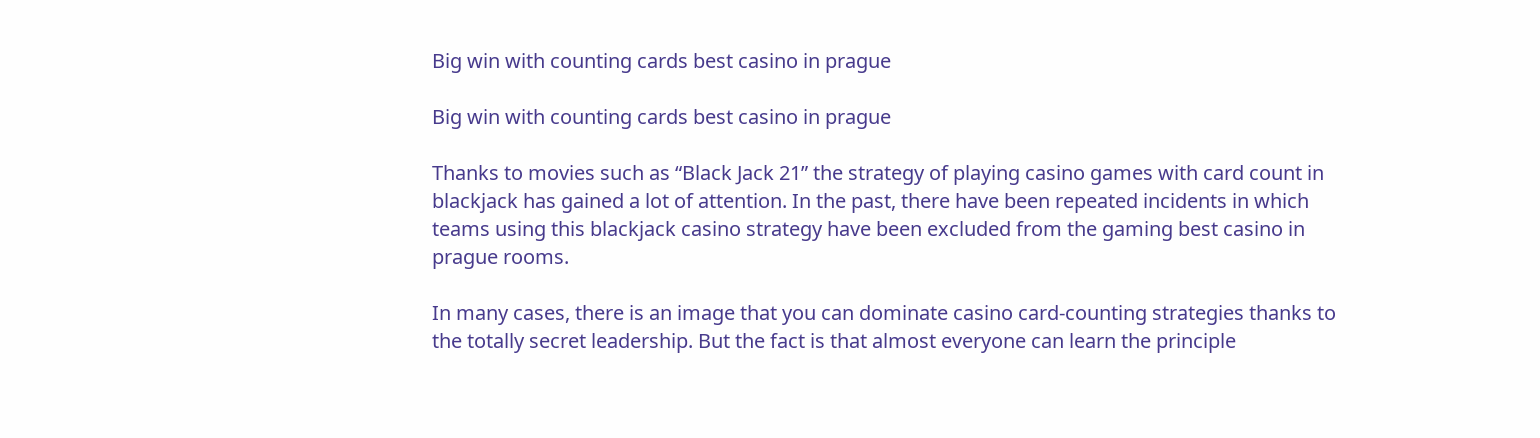Big win with counting cards best casino in prague

Big win with counting cards best casino in prague

Thanks to movies such as “Black Jack 21” the strategy of playing casino games with card count in blackjack has gained a lot of attention. In the past, there have been repeated incidents in which teams using this blackjack casino strategy have been excluded from the gaming best casino in prague rooms.

In many cases, there is an image that you can dominate casino card-counting strategies thanks to the totally secret leadership. But the fact is that almost everyone can learn the principle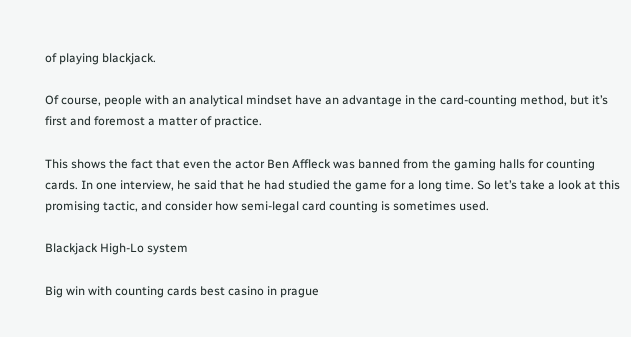of playing blackjack.

Of course, people with an analytical mindset have an advantage in the card-counting method, but it’s first and foremost a matter of practice.

This shows the fact that even the actor Ben Affleck was banned from the gaming halls for counting cards. In one interview, he said that he had studied the game for a long time. So let’s take a look at this promising tactic, and consider how semi-legal card counting is sometimes used.

Blackjack High-Lo system

Big win with counting cards best casino in prague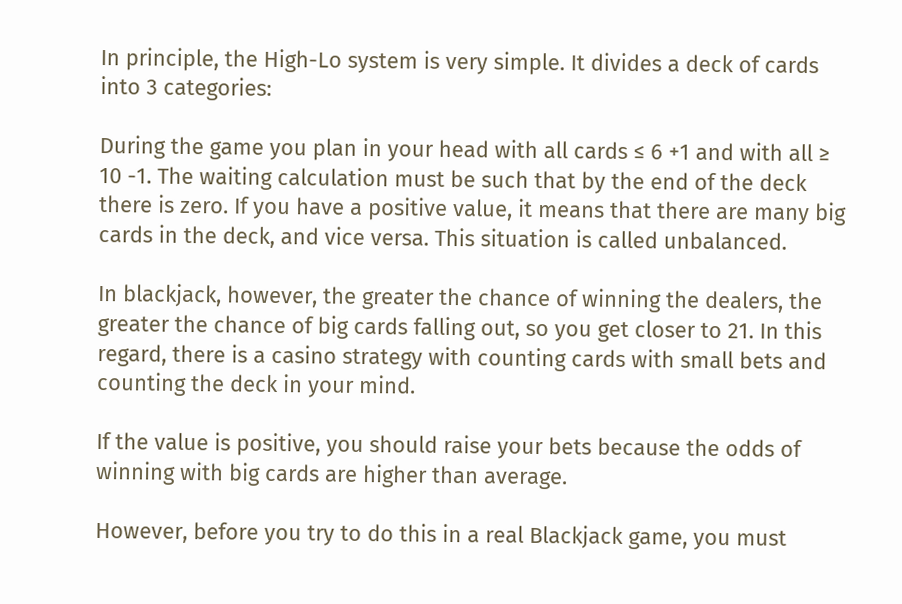In principle, the High-Lo system is very simple. It divides a deck of cards into 3 categories:

During the game you plan in your head with all cards ≤ 6 +1 and with all ≥ 10 -1. The waiting calculation must be such that by the end of the deck there is zero. If you have a positive value, it means that there are many big cards in the deck, and vice versa. This situation is called unbalanced.

In blackjack, however, the greater the chance of winning the dealers, the greater the chance of big cards falling out, so you get closer to 21. In this regard, there is a casino strategy with counting cards with small bets and counting the deck in your mind.

If the value is positive, you should raise your bets because the odds of winning with big cards are higher than average.

However, before you try to do this in a real Blackjack game, you must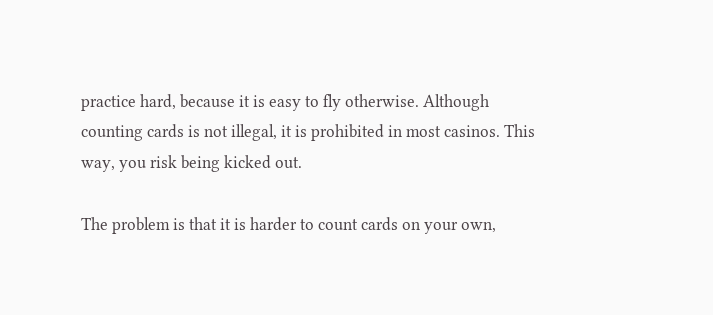practice hard, because it is easy to fly otherwise. Although counting cards is not illegal, it is prohibited in most casinos. This way, you risk being kicked out.

The problem is that it is harder to count cards on your own,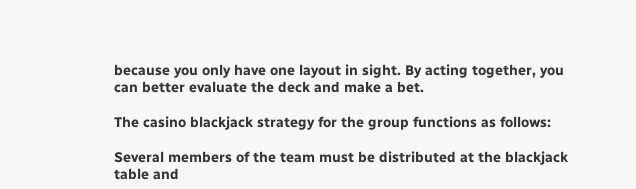because you only have one layout in sight. By acting together, you can better evaluate the deck and make a bet.

The casino blackjack strategy for the group functions as follows:

Several members of the team must be distributed at the blackjack table and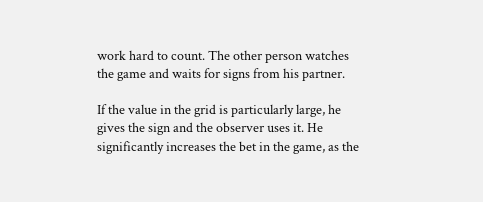work hard to count. The other person watches the game and waits for signs from his partner.

If the value in the grid is particularly large, he gives the sign and the observer uses it. He significantly increases the bet in the game, as the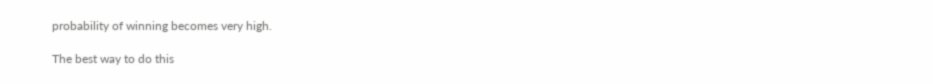probability of winning becomes very high.

The best way to do this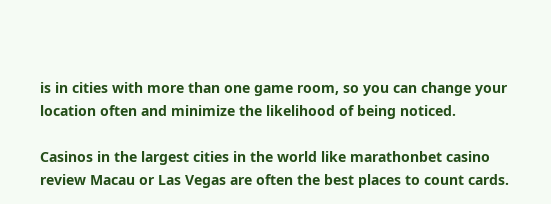is in cities with more than one game room, so you can change your location often and minimize the likelihood of being noticed.

Casinos in the largest cities in the world like marathonbet casino review Macau or Las Vegas are often the best places to count cards.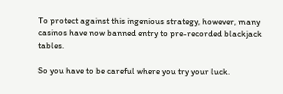To protect against this ingenious strategy, however, many casinos have now banned entry to pre-recorded blackjack tables.

So you have to be careful where you try your luck.